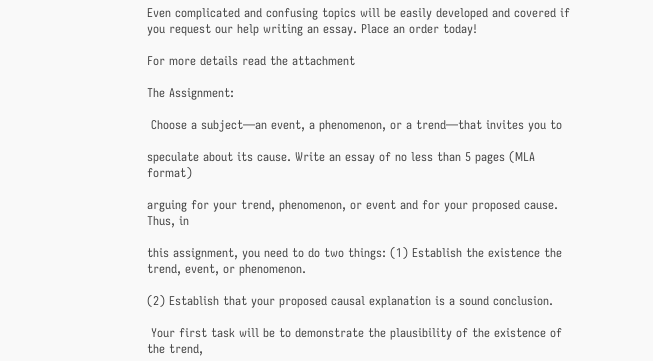Even complicated and confusing topics will be easily developed and covered if you request our help writing an essay. Place an order today!

For more details read the attachment

The Assignment:

 Choose a subject—an event, a phenomenon, or a trend—that invites you to

speculate about its cause. Write an essay of no less than 5 pages (MLA format)

arguing for your trend, phenomenon, or event and for your proposed cause. Thus, in

this assignment, you need to do two things: (1) Establish the existence the trend, event, or phenomenon.

(2) Establish that your proposed causal explanation is a sound conclusion.

 Your first task will be to demonstrate the plausibility of the existence of the trend,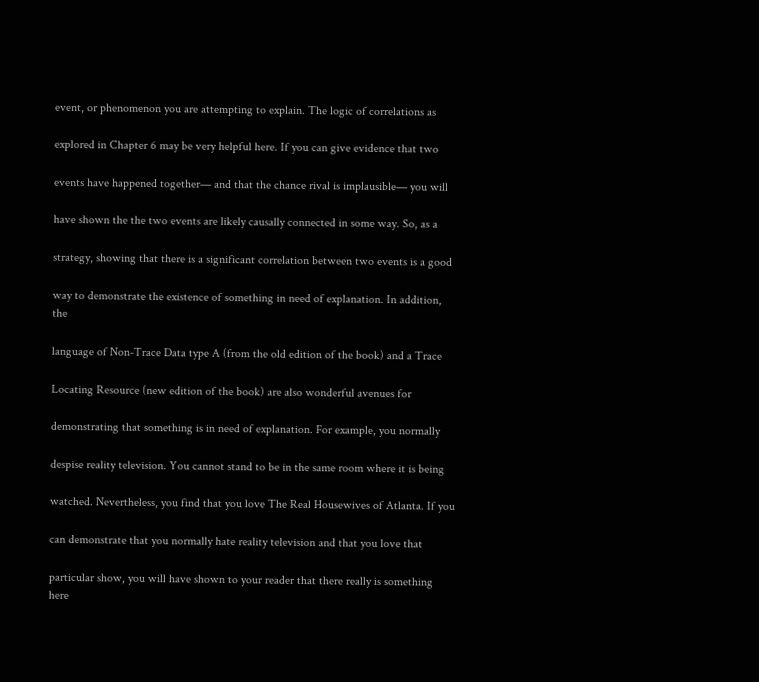event, or phenomenon you are attempting to explain. The logic of correlations as

explored in Chapter 6 may be very helpful here. If you can give evidence that two

events have happened together— and that the chance rival is implausible— you will

have shown the the two events are likely causally connected in some way. So, as a

strategy, showing that there is a significant correlation between two events is a good

way to demonstrate the existence of something in need of explanation. In addition, the

language of Non-Trace Data type A (from the old edition of the book) and a Trace

Locating Resource (new edition of the book) are also wonderful avenues for

demonstrating that something is in need of explanation. For example, you normally

despise reality television. You cannot stand to be in the same room where it is being

watched. Nevertheless, you find that you love The Real Housewives of Atlanta. If you

can demonstrate that you normally hate reality television and that you love that

particular show, you will have shown to your reader that there really is something here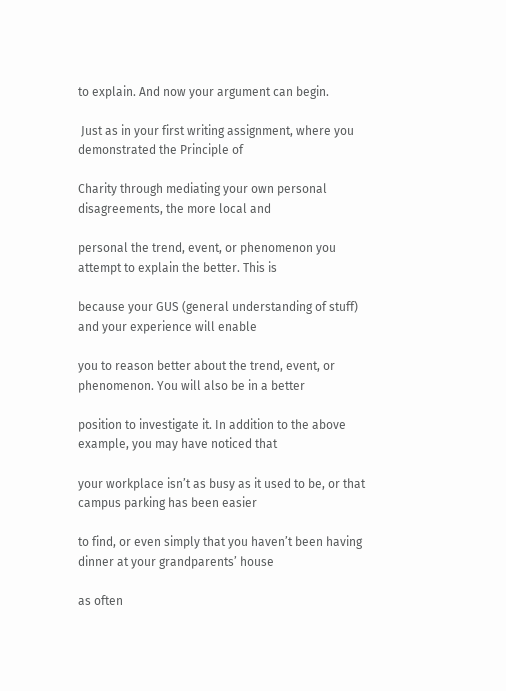to explain. And now your argument can begin.

 Just as in your first writing assignment, where you demonstrated the Principle of

Charity through mediating your own personal disagreements, the more local and

personal the trend, event, or phenomenon you attempt to explain the better. This is

because your GUS (general understanding of stuff) and your experience will enable

you to reason better about the trend, event, or phenomenon. You will also be in a better

position to investigate it. In addition to the above example, you may have noticed that

your workplace isn’t as busy as it used to be, or that campus parking has been easier

to find, or even simply that you haven’t been having dinner at your grandparents’ house

as often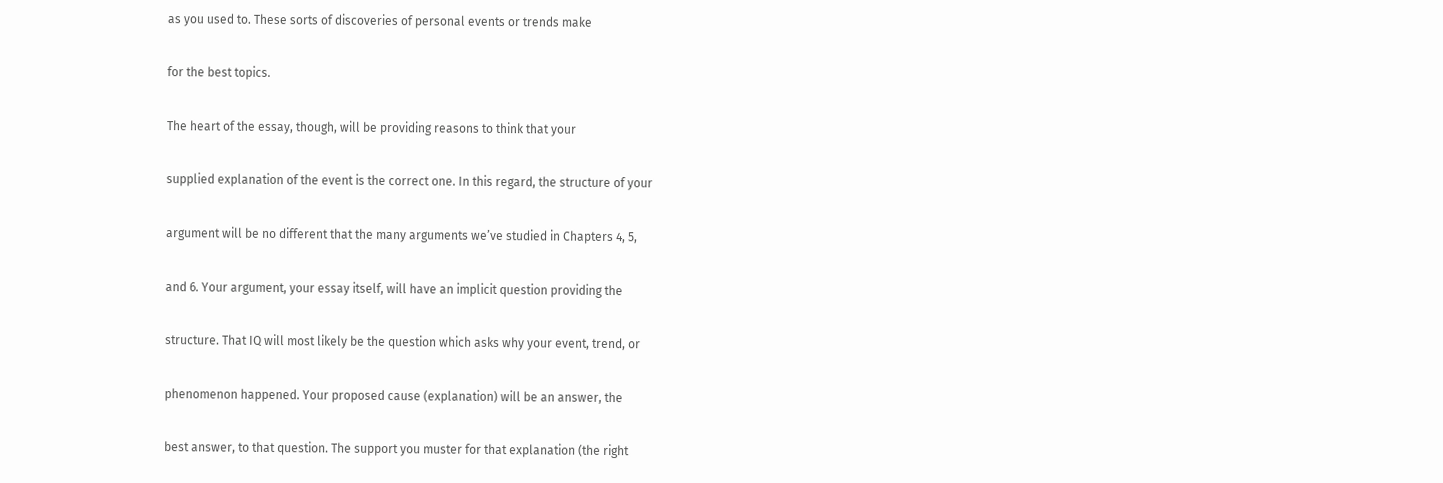as you used to. These sorts of discoveries of personal events or trends make

for the best topics.

The heart of the essay, though, will be providing reasons to think that your

supplied explanation of the event is the correct one. In this regard, the structure of your

argument will be no different that the many arguments we’ve studied in Chapters 4, 5,

and 6. Your argument, your essay itself, will have an implicit question providing the

structure. That IQ will most likely be the question which asks why your event, trend, or

phenomenon happened. Your proposed cause (explanation) will be an answer, the

best answer, to that question. The support you muster for that explanation (the right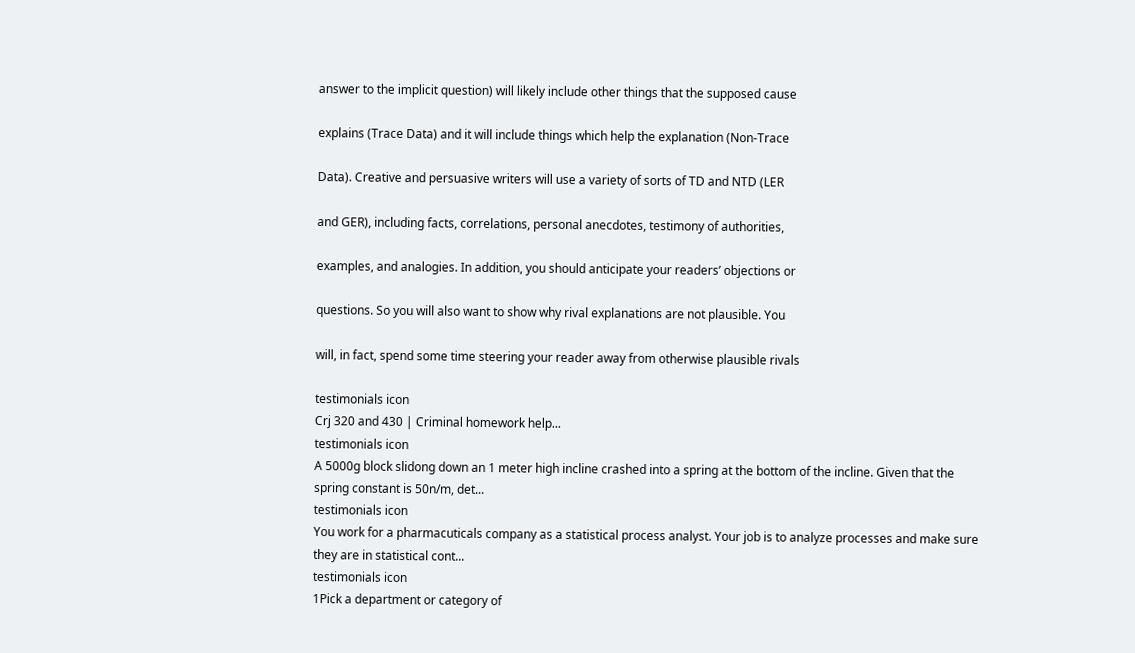answer to the implicit question) will likely include other things that the supposed cause

explains (Trace Data) and it will include things which help the explanation (Non-Trace

Data). Creative and persuasive writers will use a variety of sorts of TD and NTD (LER

and GER), including facts, correlations, personal anecdotes, testimony of authorities,

examples, and analogies. In addition, you should anticipate your readers’ objections or

questions. So you will also want to show why rival explanations are not plausible. You

will, in fact, spend some time steering your reader away from otherwise plausible rivals

testimonials icon
Crj 320 and 430 | Criminal homework help...
testimonials icon
A 5000g block slidong down an 1 meter high incline crashed into a spring at the bottom of the incline. Given that the spring constant is 50n/m, det...
testimonials icon
You work for a pharmacuticals company as a statistical process analyst. Your job is to analyze processes and make sure they are in statistical cont...
testimonials icon
1Pick a department or category of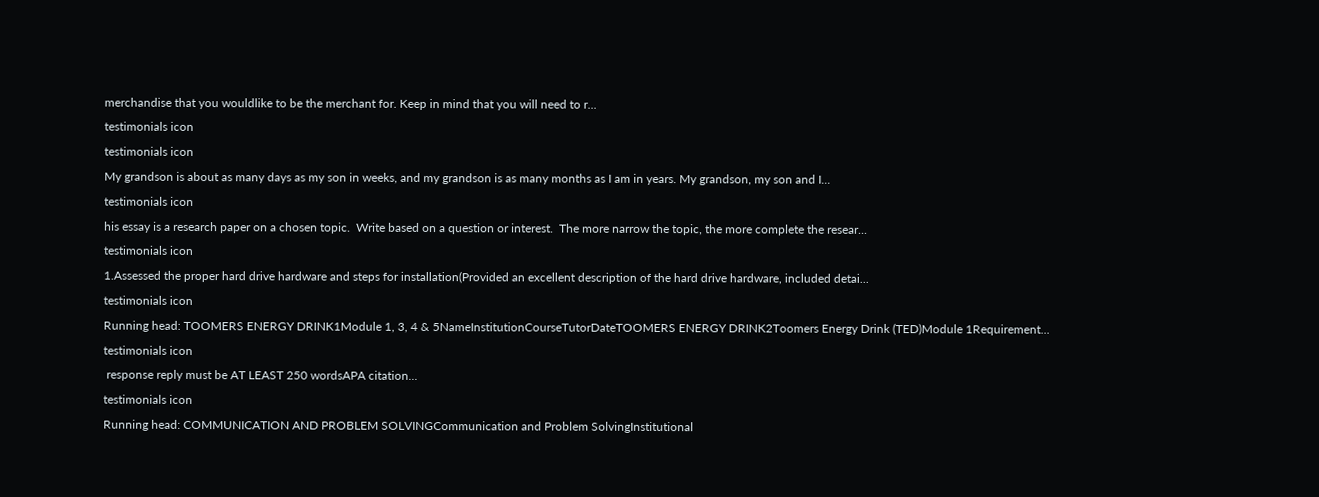merchandise that you wouldlike to be the merchant for. Keep in mind that you will need to r...
testimonials icon
testimonials icon
My grandson is about as many days as my son in weeks, and my grandson is as many months as I am in years. My grandson, my son and I...
testimonials icon
his essay is a research paper on a chosen topic.  Write based on a question or interest.  The more narrow the topic, the more complete the resear...
testimonials icon
1.Assessed the proper hard drive hardware and steps for installation(Provided an excellent description of the hard drive hardware, included detai...
testimonials icon
Running head: TOOMERS ENERGY DRINK1Module 1, 3, 4 & 5NameInstitutionCourseTutorDateTOOMERS ENERGY DRINK2Toomers Energy Drink (TED)Module 1Requirement...
testimonials icon
 response reply must be AT LEAST 250 wordsAPA citation...
testimonials icon
Running head: COMMUNICATION AND PROBLEM SOLVINGCommunication and Problem SolvingInstitutional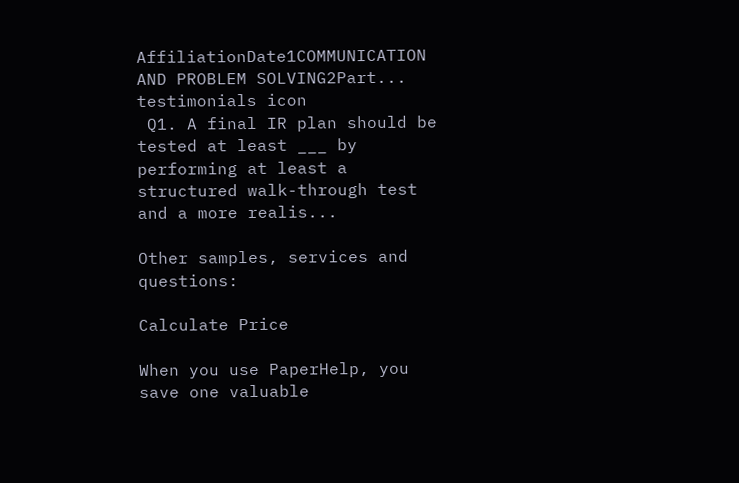AffiliationDate1COMMUNICATION AND PROBLEM SOLVING2Part...
testimonials icon
 Q1. A final IR plan should be tested at least ___ by performing at least a structured walk-through test and a more realis...

Other samples, services and questions:

Calculate Price

When you use PaperHelp, you save one valuable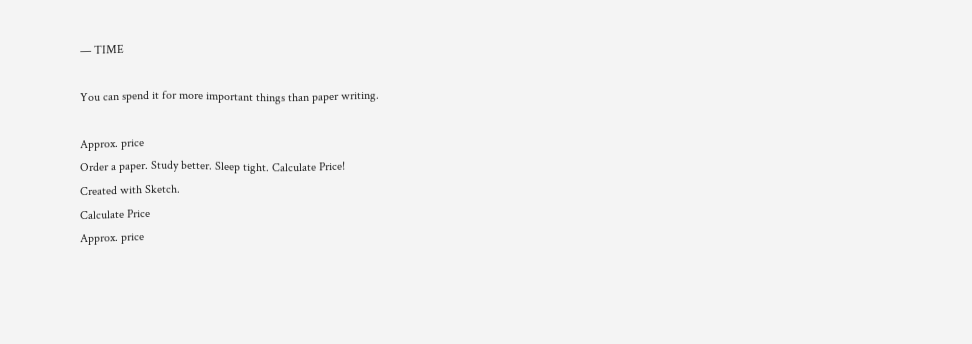— TIME

You can spend it for more important things than paper writing.

Approx. price
Order a paper. Study better. Sleep tight. Calculate Price!
Created with Sketch.
Calculate Price
Approx. price